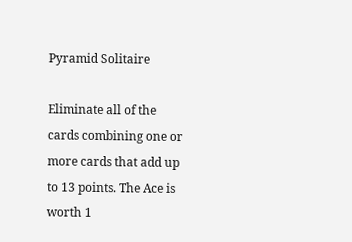Pyramid Solitaire

Eliminate all of the cards combining one or more cards that add up to 13 points. The Ace is worth 1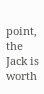point, the Jack is worth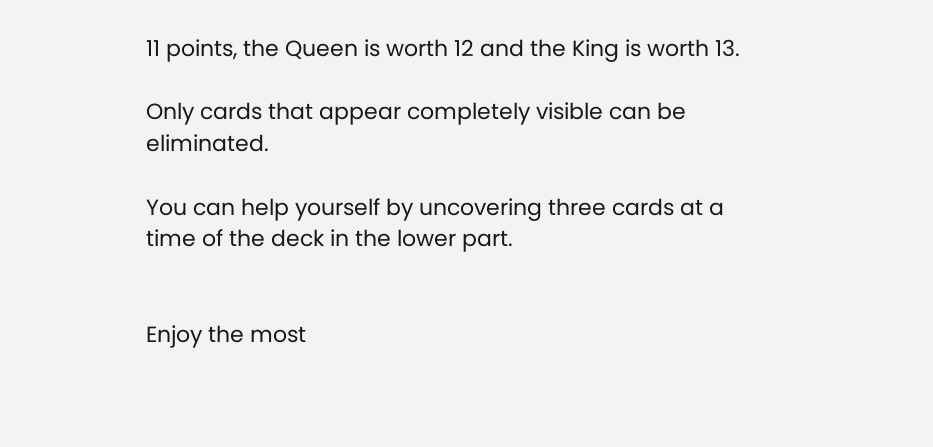11 points, the Queen is worth 12 and the King is worth 13.

Only cards that appear completely visible can be eliminated.

You can help yourself by uncovering three cards at a time of the deck in the lower part.


Enjoy the most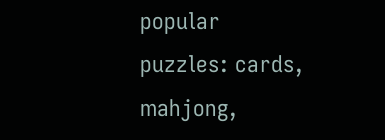popular puzzles: cards, mahjong,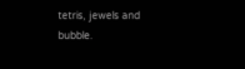tetris, jewels and bubble.